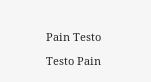Pain Testo

Testo Pain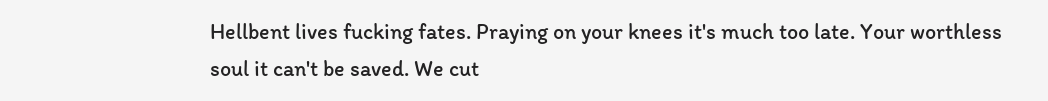Hellbent lives fucking fates. Praying on your knees it's much too late. Your worthless soul it can't be saved. We cut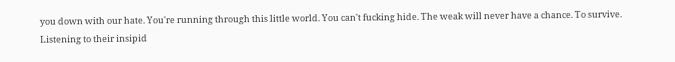you down with our hate. You're running through this little world. You can't fucking hide. The weak will never have a chance. To survive. Listening to their insipid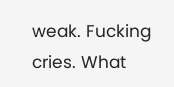weak. Fucking cries. What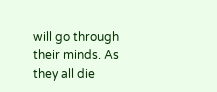will go through their minds. As they all die